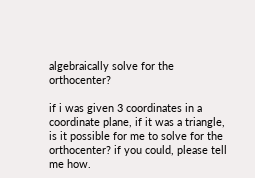algebraically solve for the orthocenter?

if i was given 3 coordinates in a coordinate plane, if it was a triangle, is it possible for me to solve for the orthocenter? if you could, please tell me how.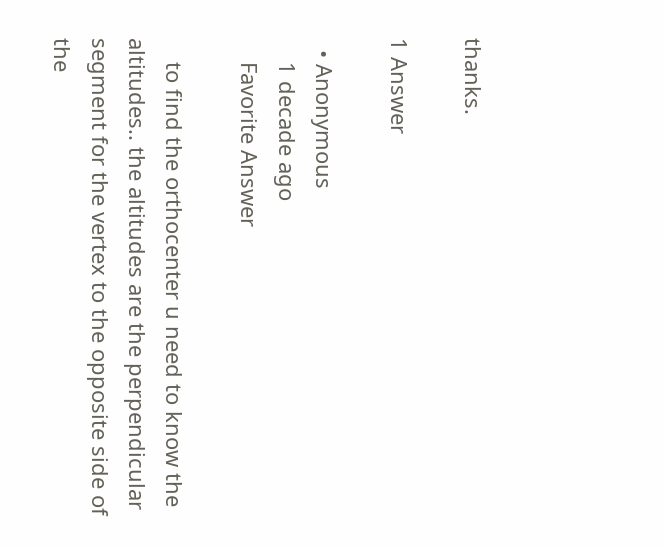thanks.

1 Answer

  • Anonymous
    1 decade ago
    Favorite Answer

    to find the orthocenter u need to know the altitudes.. the altitudes are the perpendicular segment for the vertex to the opposite side of the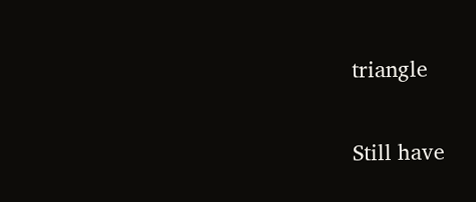triangle

Still have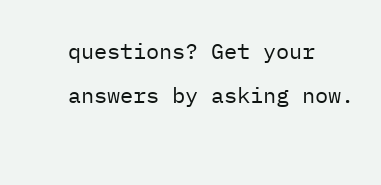questions? Get your answers by asking now.